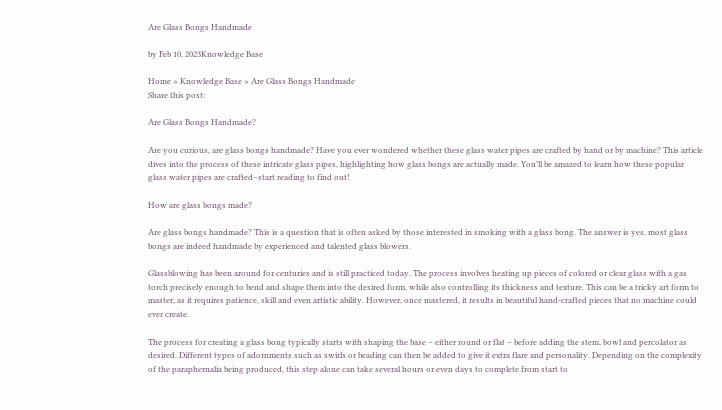Are Glass Bongs Handmade

by Feb 10, 2023Knowledge Base

Home » Knowledge Base » Are Glass Bongs Handmade
Share this post:

Are Glass Bongs Handmade?

Are you curious, are glass bongs handmade? Have you ever wondered whether these glass water pipes are crafted by hand or by machine? This article dives into the process of these intricate glass pipes, highlighting how glass bongs are actually made. You’ll be amazed to learn how these popular glass water pipes are crafted–start reading to find out!

How are glass bongs made?

Are glass bongs handmade? This is a question that is often asked by those interested in smoking with a glass bong. The answer is yes, most glass bongs are indeed handmade by experienced and talented glass blowers.

Glassblowing has been around for centuries and is still practiced today. The process involves heating up pieces of colored or clear glass with a gas torch precisely enough to bend and shape them into the desired form, while also controlling its thickness and texture. This can be a tricky art form to master, as it requires patience, skill and even artistic ability. However, once mastered, it results in beautiful hand-crafted pieces that no machine could ever create.

The process for creating a glass bong typically starts with shaping the base – either round or flat – before adding the stem, bowl and percolator as desired. Different types of adornments such as swirls or beading can then be added to give it extra flare and personality. Depending on the complexity of the paraphernalia being produced, this step alone can take several hours or even days to complete from start to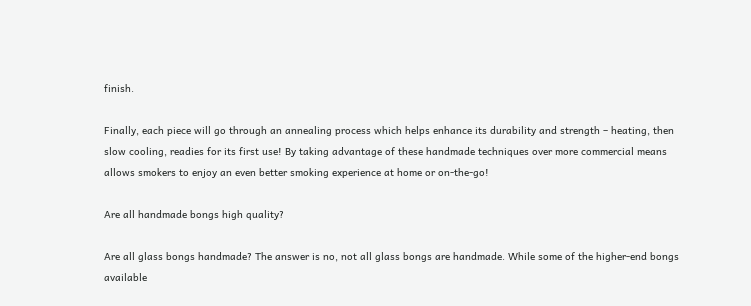finish.

Finally, each piece will go through an annealing process which helps enhance its durability and strength – heating, then slow cooling, readies for its first use! By taking advantage of these handmade techniques over more commercial means allows smokers to enjoy an even better smoking experience at home or on-the-go!

Are all handmade bongs high quality?

Are all glass bongs handmade? The answer is no, not all glass bongs are handmade. While some of the higher-end bongs available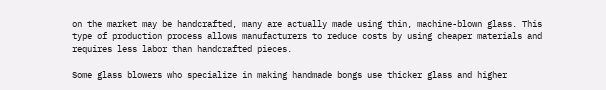on the market may be handcrafted, many are actually made using thin, machine-blown glass. This type of production process allows manufacturers to reduce costs by using cheaper materials and requires less labor than handcrafted pieces.

Some glass blowers who specialize in making handmade bongs use thicker glass and higher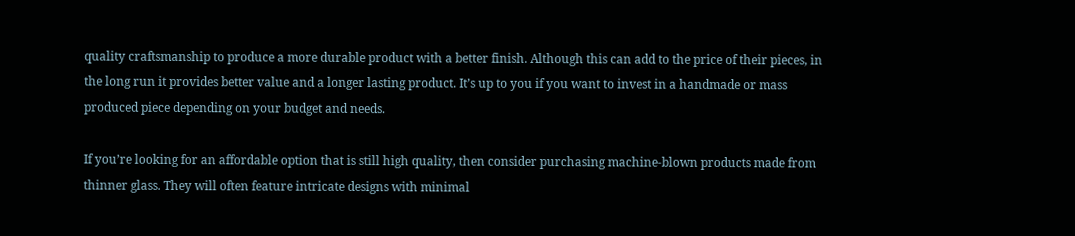quality craftsmanship to produce a more durable product with a better finish. Although this can add to the price of their pieces, in the long run it provides better value and a longer lasting product. It’s up to you if you want to invest in a handmade or mass produced piece depending on your budget and needs.

If you’re looking for an affordable option that is still high quality, then consider purchasing machine-blown products made from thinner glass. They will often feature intricate designs with minimal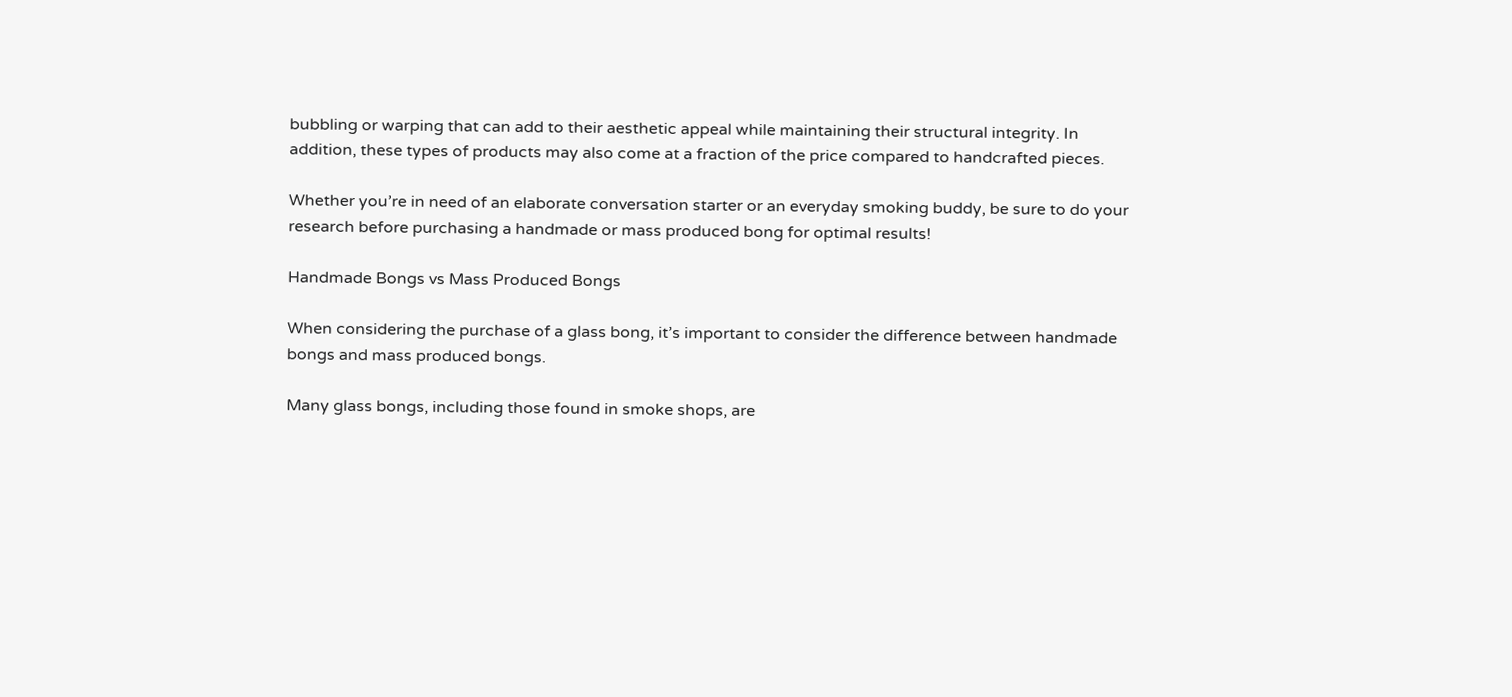bubbling or warping that can add to their aesthetic appeal while maintaining their structural integrity. In addition, these types of products may also come at a fraction of the price compared to handcrafted pieces.

Whether you’re in need of an elaborate conversation starter or an everyday smoking buddy, be sure to do your research before purchasing a handmade or mass produced bong for optimal results!

Handmade Bongs vs Mass Produced Bongs

When considering the purchase of a glass bong, it’s important to consider the difference between handmade bongs and mass produced bongs.

Many glass bongs, including those found in smoke shops, are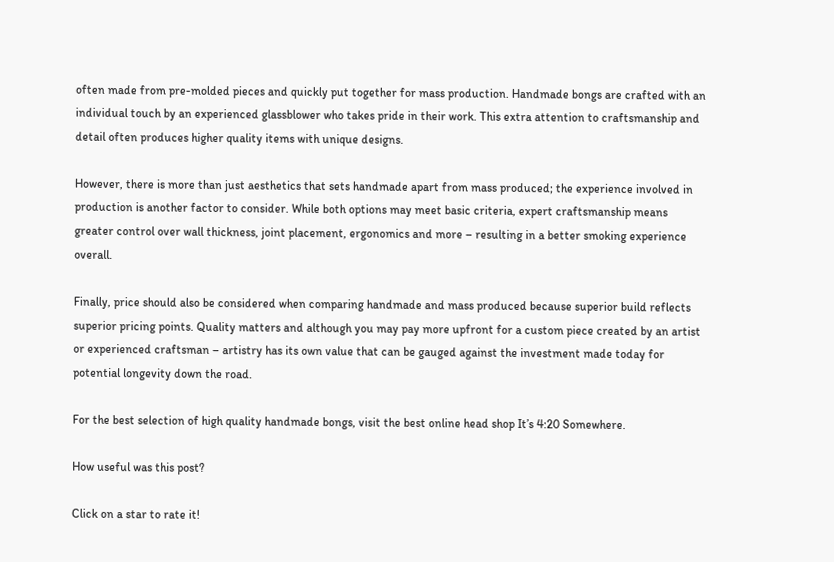often made from pre-molded pieces and quickly put together for mass production. Handmade bongs are crafted with an individual touch by an experienced glassblower who takes pride in their work. This extra attention to craftsmanship and detail often produces higher quality items with unique designs.

However, there is more than just aesthetics that sets handmade apart from mass produced; the experience involved in production is another factor to consider. While both options may meet basic criteria, expert craftsmanship means greater control over wall thickness, joint placement, ergonomics and more – resulting in a better smoking experience overall.

Finally, price should also be considered when comparing handmade and mass produced because superior build reflects superior pricing points. Quality matters and although you may pay more upfront for a custom piece created by an artist or experienced craftsman – artistry has its own value that can be gauged against the investment made today for potential longevity down the road.

For the best selection of high quality handmade bongs, visit the best online head shop It’s 4:20 Somewhere.

How useful was this post?

Click on a star to rate it!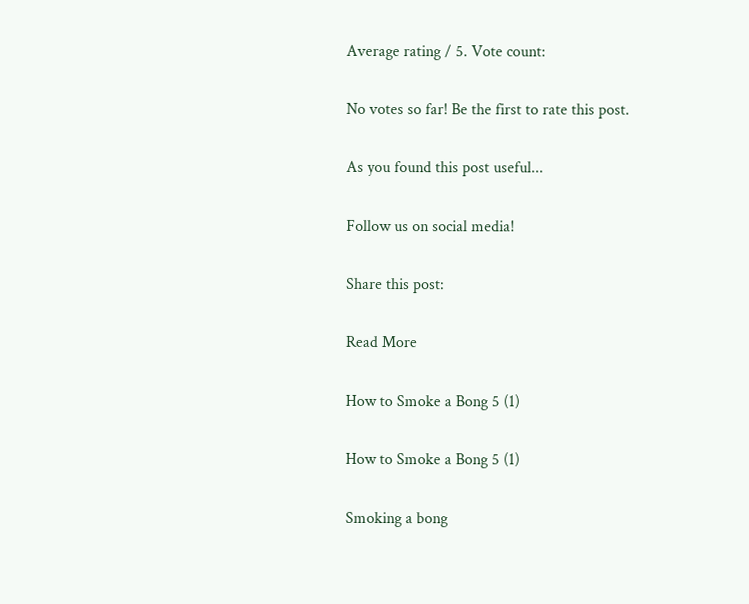Average rating / 5. Vote count:

No votes so far! Be the first to rate this post.

As you found this post useful...

Follow us on social media!

Share this post:

Read More

How to Smoke a Bong 5 (1)

How to Smoke a Bong 5 (1)

Smoking a bong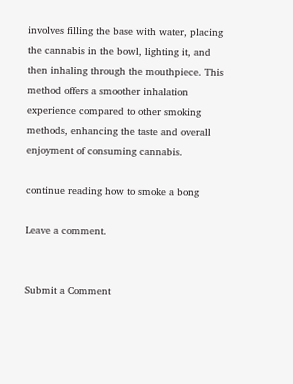involves filling the base with water, placing the cannabis in the bowl, lighting it, and then inhaling through the mouthpiece. This method offers a smoother inhalation experience compared to other smoking methods, enhancing the taste and overall enjoyment of consuming cannabis.

continue reading how to smoke a bong

Leave a comment.


Submit a Comment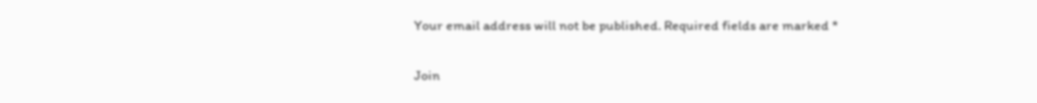Your email address will not be published. Required fields are marked *

Join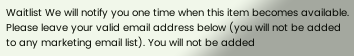Waitlist We will notify you one time when this item becomes available. Please leave your valid email address below (you will not be added to any marketing email list). You will not be added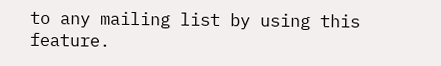to any mailing list by using this feature.